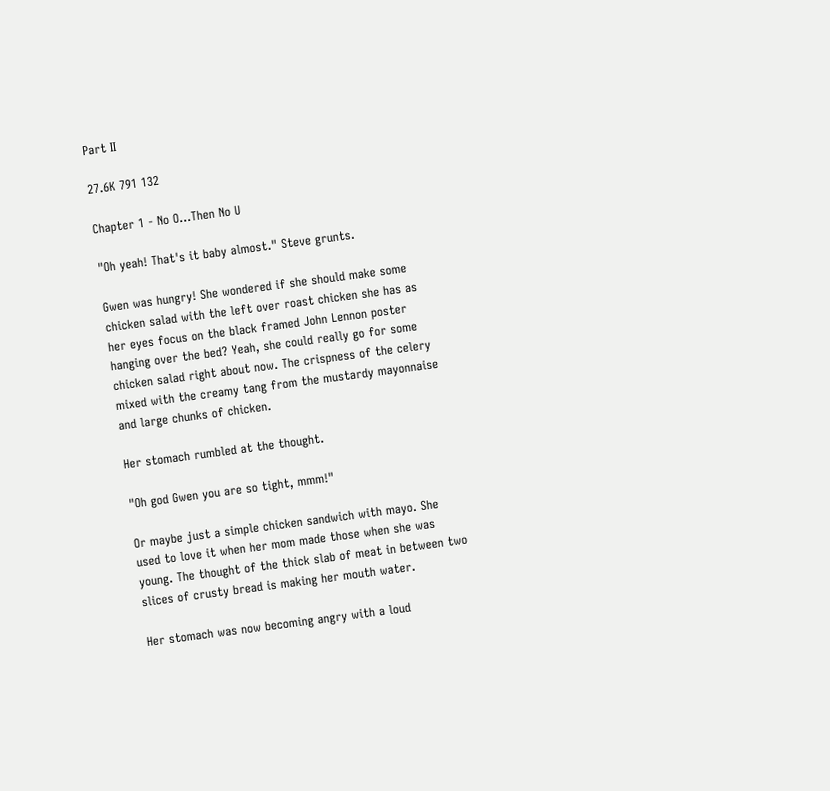Part II

27.6K 791 132

Chapter 1 - No O...Then No U

"Oh yeah! That's it baby almost." Steve grunts.

Gwen was hungry! She wondered if she should make some chicken salad with the left over roast chicken she has as her eyes focus on the black framed John Lennon poster hanging over the bed? Yeah, she could really go for some chicken salad right about now. The crispness of the celery mixed with the creamy tang from the mustardy mayonnaise and large chunks of chicken.

Her stomach rumbled at the thought.

"Oh god Gwen you are so tight, mmm!"

Or maybe just a simple chicken sandwich with mayo. She used to love it when her mom made those when she was young. The thought of the thick slab of meat in between two slices of crusty bread is making her mouth water.

Her stomach was now becoming angry with a loud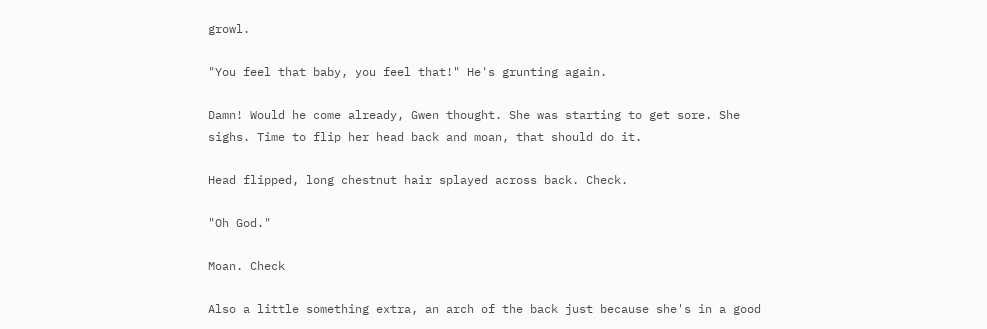growl.

"You feel that baby, you feel that!" He's grunting again.

Damn! Would he come already, Gwen thought. She was starting to get sore. She sighs. Time to flip her head back and moan, that should do it.

Head flipped, long chestnut hair splayed across back. Check.

"Oh God."

Moan. Check

Also a little something extra, an arch of the back just because she's in a good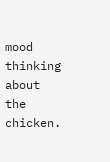mood thinking about the chicken.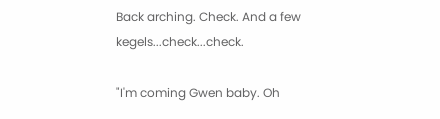Back arching. Check. And a few kegels...check...check.

"I'm coming Gwen baby. Oh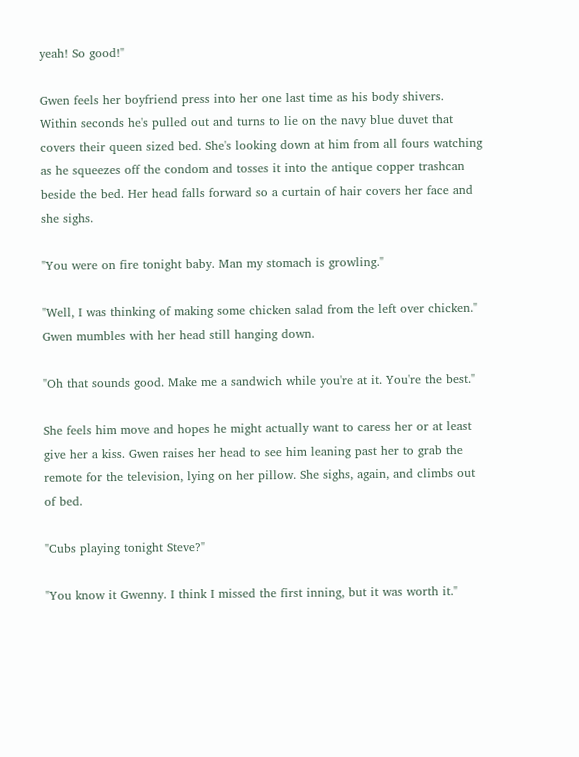yeah! So good!"

Gwen feels her boyfriend press into her one last time as his body shivers. Within seconds he's pulled out and turns to lie on the navy blue duvet that covers their queen sized bed. She's looking down at him from all fours watching as he squeezes off the condom and tosses it into the antique copper trashcan beside the bed. Her head falls forward so a curtain of hair covers her face and she sighs.

"You were on fire tonight baby. Man my stomach is growling."

"Well, I was thinking of making some chicken salad from the left over chicken." Gwen mumbles with her head still hanging down.

"Oh that sounds good. Make me a sandwich while you're at it. You're the best."

She feels him move and hopes he might actually want to caress her or at least give her a kiss. Gwen raises her head to see him leaning past her to grab the remote for the television, lying on her pillow. She sighs, again, and climbs out of bed.

"Cubs playing tonight Steve?"

"You know it Gwenny. I think I missed the first inning, but it was worth it."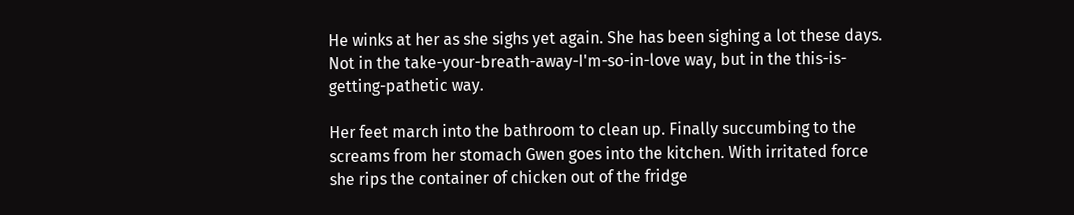He winks at her as she sighs yet again. She has been sighing a lot these days. Not in the take-your-breath-away-I'm-so-in-love way, but in the this-is-getting-pathetic way.

Her feet march into the bathroom to clean up. Finally succumbing to the screams from her stomach Gwen goes into the kitchen. With irritated force she rips the container of chicken out of the fridge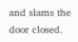and slams the door closed.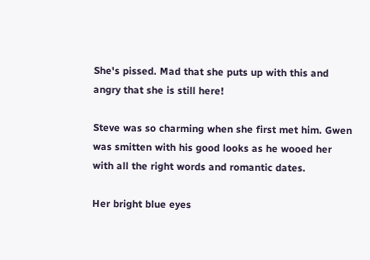She's pissed. Mad that she puts up with this and angry that she is still here!

Steve was so charming when she first met him. Gwen was smitten with his good looks as he wooed her with all the right words and romantic dates.

Her bright blue eyes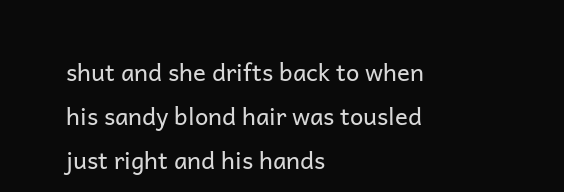shut and she drifts back to when his sandy blond hair was tousled just right and his hands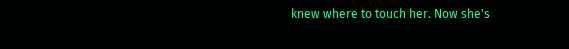knew where to touch her. Now she's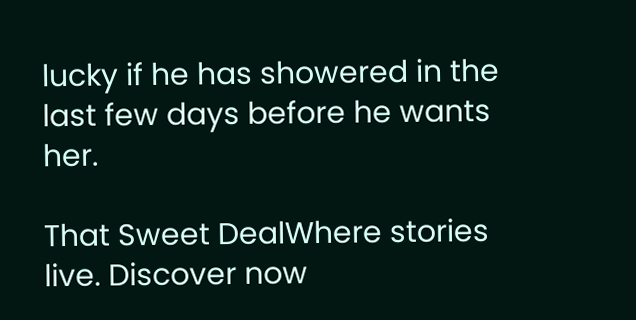lucky if he has showered in the last few days before he wants her.

That Sweet DealWhere stories live. Discover now